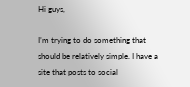Hi guys,

I’m trying to do something that should be relatively simple. I have a site that posts to social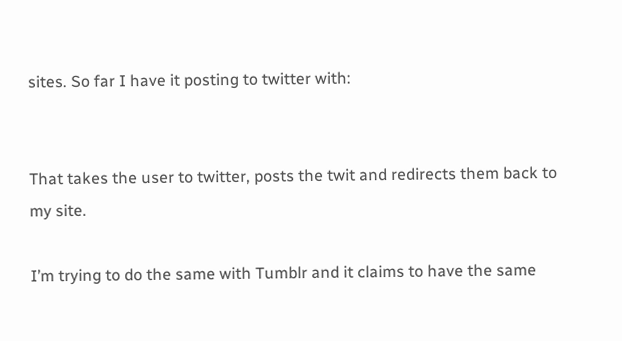sites. So far I have it posting to twitter with:


That takes the user to twitter, posts the twit and redirects them back to my site.

I’m trying to do the same with Tumblr and it claims to have the same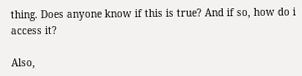thing. Does anyone know if this is true? And if so, how do i access it?

Also,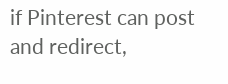if Pinterest can post and redirect,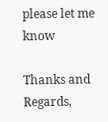please let me know

Thanks and Regards,